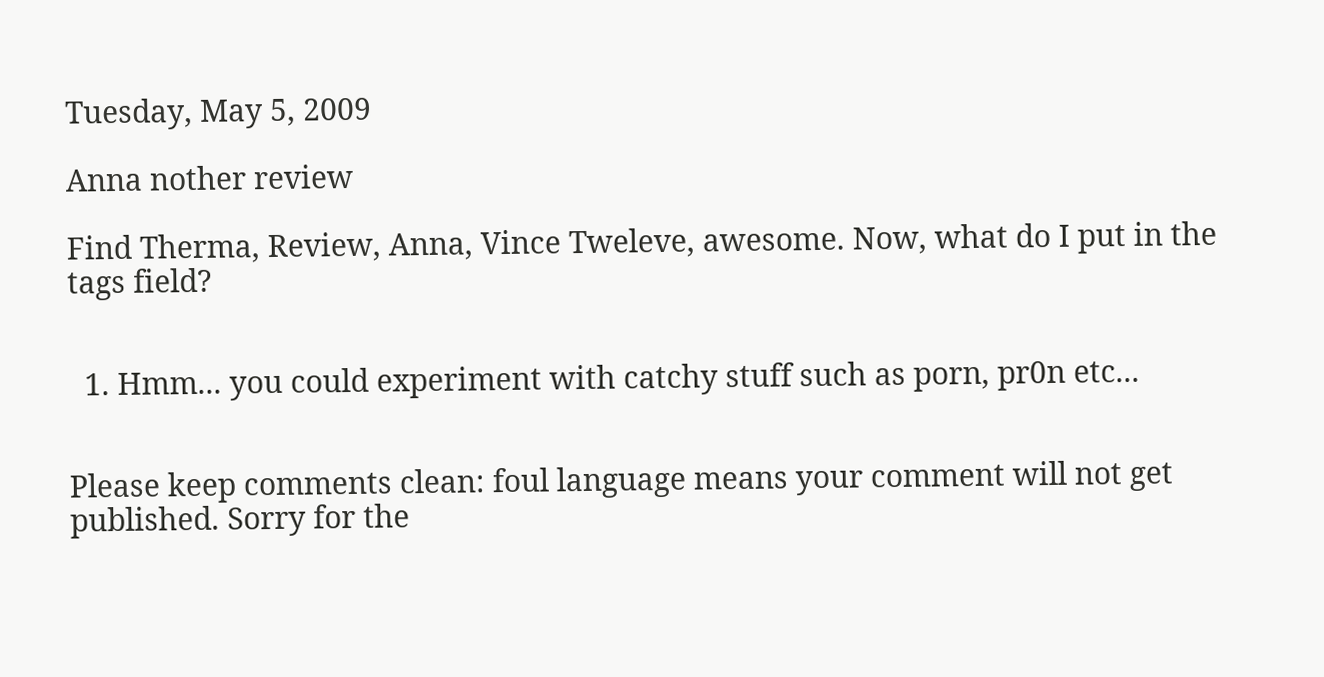Tuesday, May 5, 2009

Anna nother review

Find Therma, Review, Anna, Vince Tweleve, awesome. Now, what do I put in the tags field?


  1. Hmm... you could experiment with catchy stuff such as porn, pr0n etc...


Please keep comments clean: foul language means your comment will not get published. Sorry for the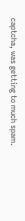captcha, was getting to much spam.